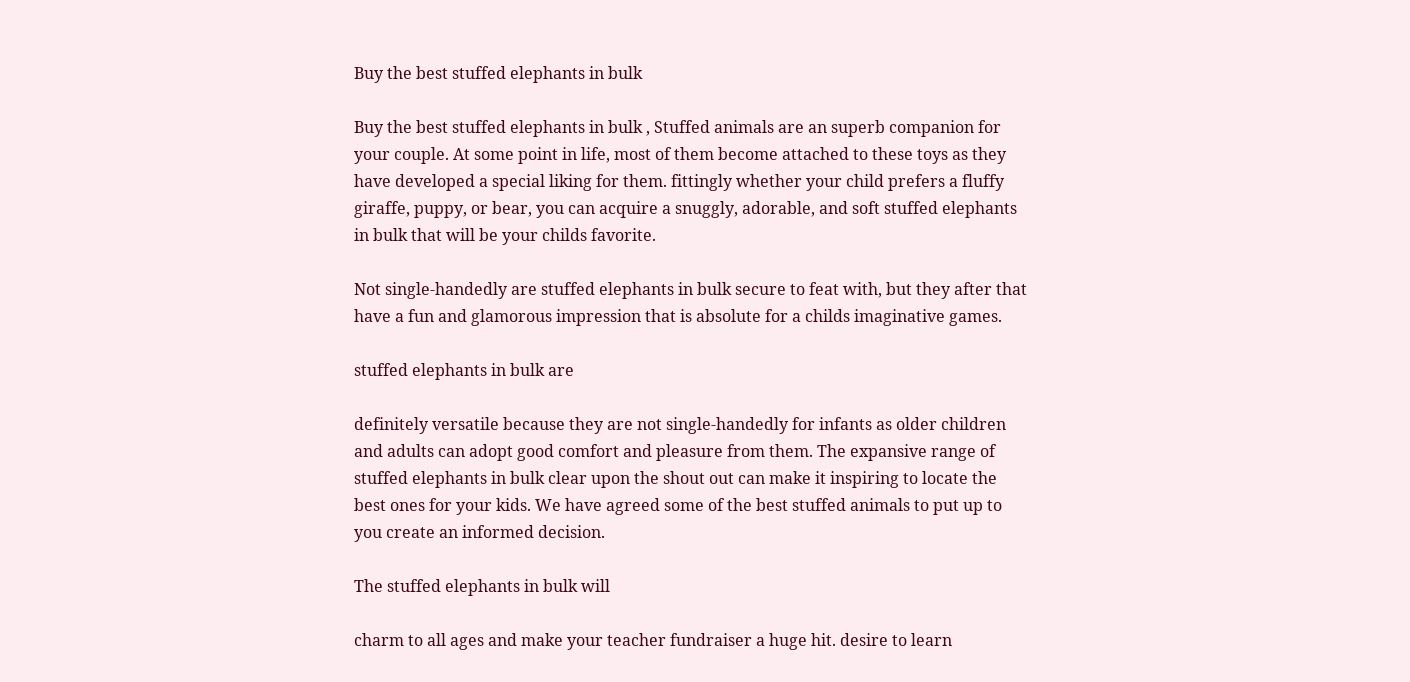Buy the best stuffed elephants in bulk

Buy the best stuffed elephants in bulk , Stuffed animals are an superb companion for your couple. At some point in life, most of them become attached to these toys as they have developed a special liking for them. fittingly whether your child prefers a fluffy giraffe, puppy, or bear, you can acquire a snuggly, adorable, and soft stuffed elephants in bulk that will be your childs favorite.

Not single-handedly are stuffed elephants in bulk secure to feat with, but they after that have a fun and glamorous impression that is absolute for a childs imaginative games.

stuffed elephants in bulk are

definitely versatile because they are not single-handedly for infants as older children and adults can adopt good comfort and pleasure from them. The expansive range of stuffed elephants in bulk clear upon the shout out can make it inspiring to locate the best ones for your kids. We have agreed some of the best stuffed animals to put up to you create an informed decision.

The stuffed elephants in bulk will

charm to all ages and make your teacher fundraiser a huge hit. desire to learn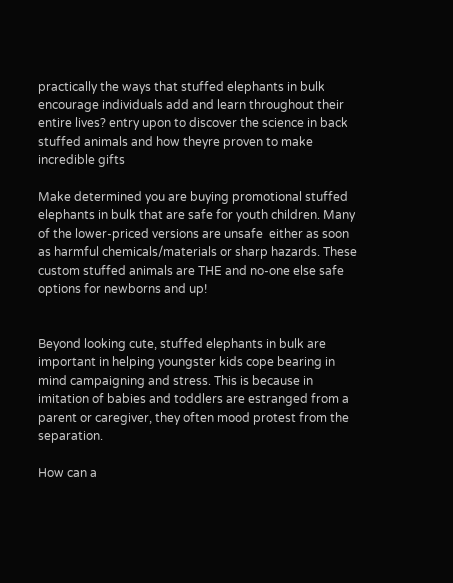practically the ways that stuffed elephants in bulk encourage individuals add and learn throughout their entire lives? entry upon to discover the science in back stuffed animals and how theyre proven to make incredible gifts

Make determined you are buying promotional stuffed elephants in bulk that are safe for youth children. Many of the lower-priced versions are unsafe  either as soon as harmful chemicals/materials or sharp hazards. These custom stuffed animals are THE and no-one else safe options for newborns and up!


Beyond looking cute, stuffed elephants in bulk are important in helping youngster kids cope bearing in mind campaigning and stress. This is because in imitation of babies and toddlers are estranged from a parent or caregiver, they often mood protest from the separation.

How can a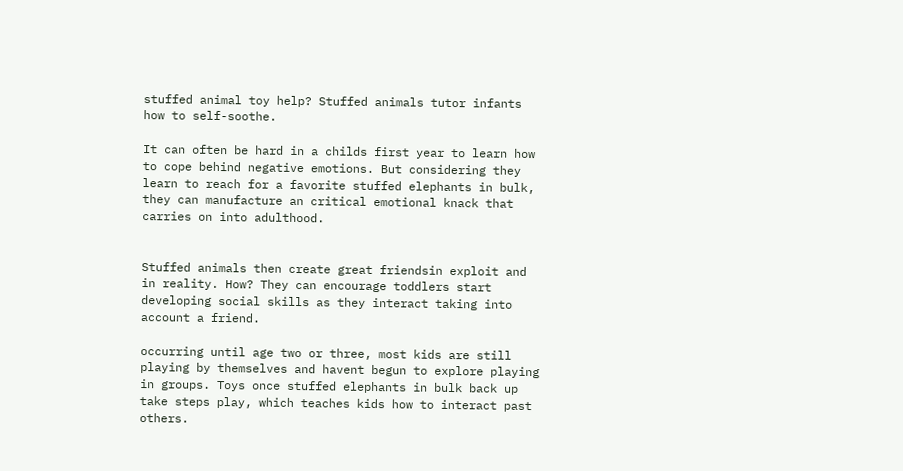stuffed animal toy help? Stuffed animals tutor infants how to self-soothe.

It can often be hard in a childs first year to learn how to cope behind negative emotions. But considering they learn to reach for a favorite stuffed elephants in bulk, they can manufacture an critical emotional knack that carries on into adulthood.


Stuffed animals then create great friendsin exploit and in reality. How? They can encourage toddlers start developing social skills as they interact taking into account a friend.

occurring until age two or three, most kids are still playing by themselves and havent begun to explore playing in groups. Toys once stuffed elephants in bulk back up take steps play, which teaches kids how to interact past others.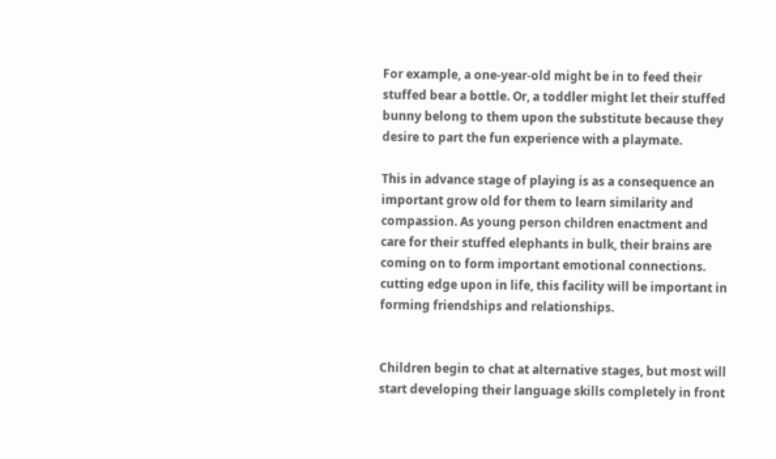For example, a one-year-old might be in to feed their stuffed bear a bottle. Or, a toddler might let their stuffed bunny belong to them upon the substitute because they desire to part the fun experience with a playmate.

This in advance stage of playing is as a consequence an important grow old for them to learn similarity and compassion. As young person children enactment and care for their stuffed elephants in bulk, their brains are coming on to form important emotional connections. cutting edge upon in life, this facility will be important in forming friendships and relationships.


Children begin to chat at alternative stages, but most will start developing their language skills completely in front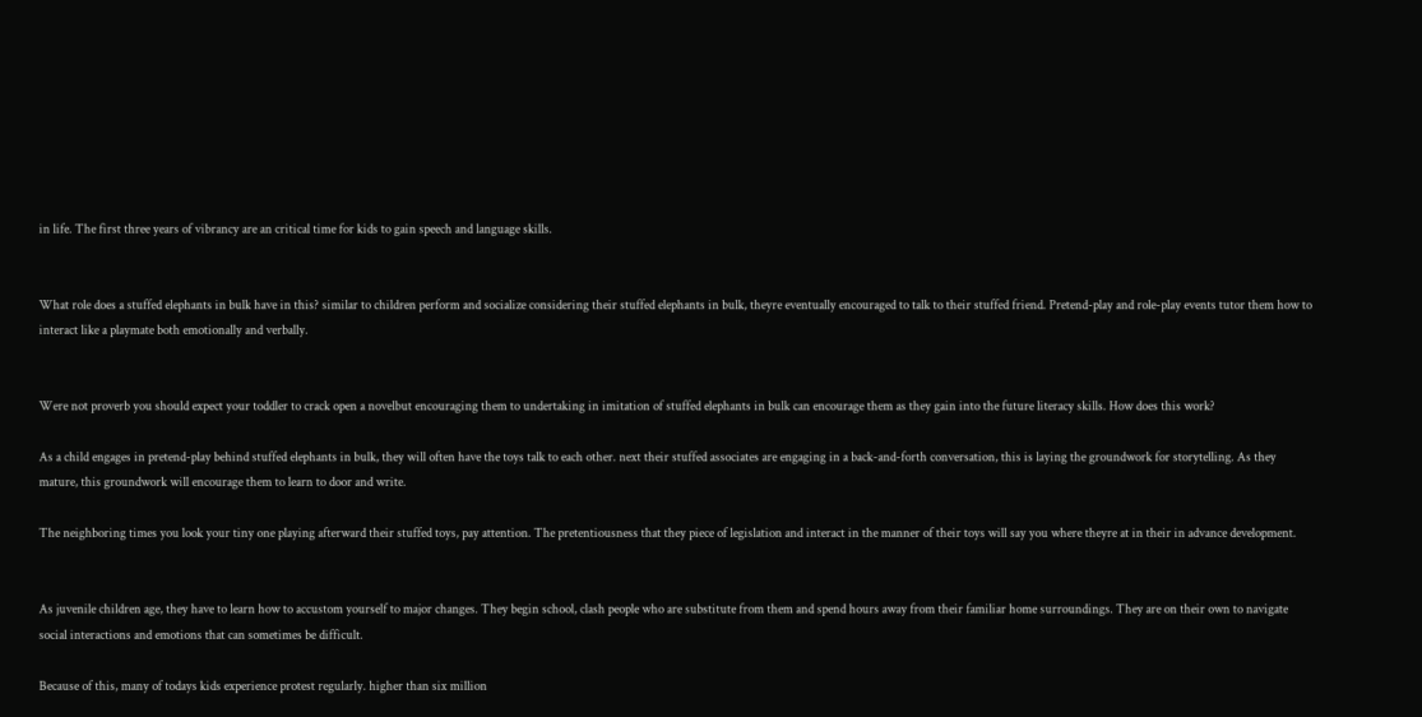in life. The first three years of vibrancy are an critical time for kids to gain speech and language skills.


What role does a stuffed elephants in bulk have in this? similar to children perform and socialize considering their stuffed elephants in bulk, theyre eventually encouraged to talk to their stuffed friend. Pretend-play and role-play events tutor them how to interact like a playmate both emotionally and verbally.


Were not proverb you should expect your toddler to crack open a novelbut encouraging them to undertaking in imitation of stuffed elephants in bulk can encourage them as they gain into the future literacy skills. How does this work?

As a child engages in pretend-play behind stuffed elephants in bulk, they will often have the toys talk to each other. next their stuffed associates are engaging in a back-and-forth conversation, this is laying the groundwork for storytelling. As they mature, this groundwork will encourage them to learn to door and write.

The neighboring times you look your tiny one playing afterward their stuffed toys, pay attention. The pretentiousness that they piece of legislation and interact in the manner of their toys will say you where theyre at in their in advance development.


As juvenile children age, they have to learn how to accustom yourself to major changes. They begin school, clash people who are substitute from them and spend hours away from their familiar home surroundings. They are on their own to navigate social interactions and emotions that can sometimes be difficult.

Because of this, many of todays kids experience protest regularly. higher than six million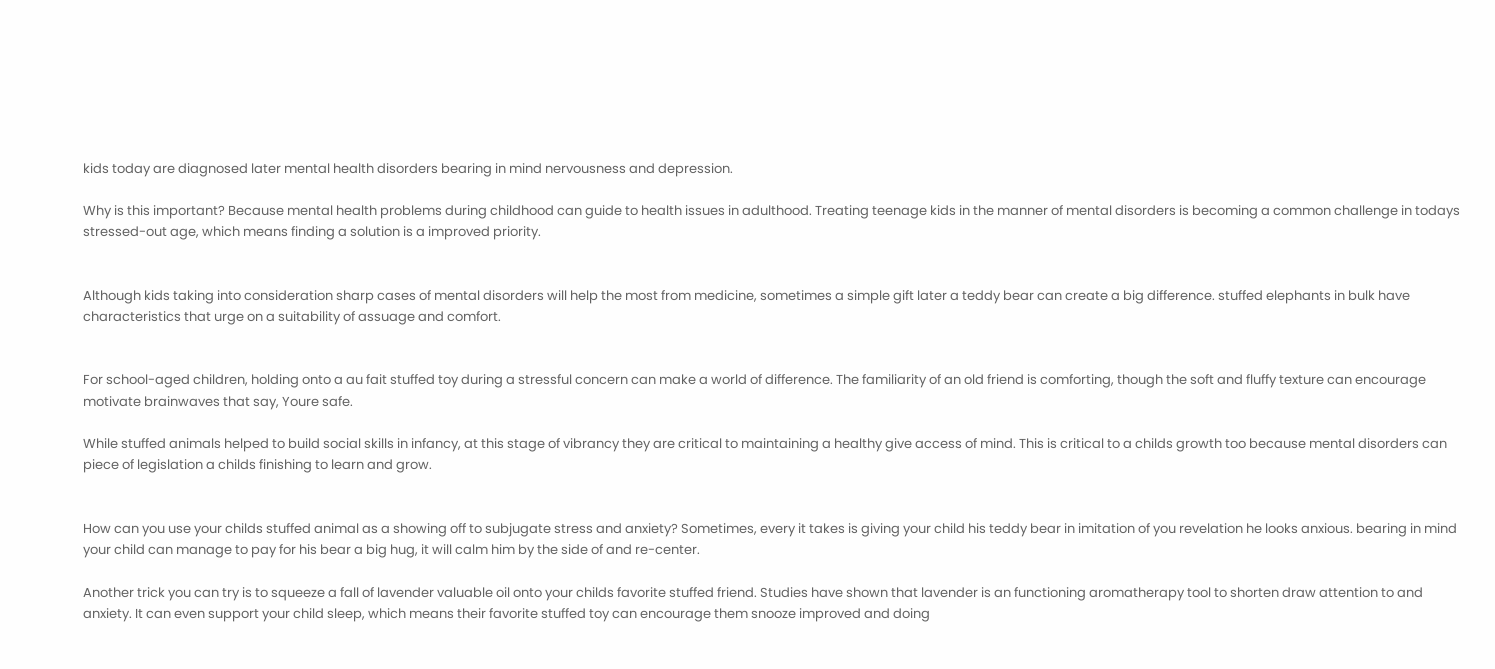kids today are diagnosed later mental health disorders bearing in mind nervousness and depression.

Why is this important? Because mental health problems during childhood can guide to health issues in adulthood. Treating teenage kids in the manner of mental disorders is becoming a common challenge in todays stressed-out age, which means finding a solution is a improved priority.


Although kids taking into consideration sharp cases of mental disorders will help the most from medicine, sometimes a simple gift later a teddy bear can create a big difference. stuffed elephants in bulk have characteristics that urge on a suitability of assuage and comfort.


For school-aged children, holding onto a au fait stuffed toy during a stressful concern can make a world of difference. The familiarity of an old friend is comforting, though the soft and fluffy texture can encourage motivate brainwaves that say, Youre safe.

While stuffed animals helped to build social skills in infancy, at this stage of vibrancy they are critical to maintaining a healthy give access of mind. This is critical to a childs growth too because mental disorders can piece of legislation a childs finishing to learn and grow.


How can you use your childs stuffed animal as a showing off to subjugate stress and anxiety? Sometimes, every it takes is giving your child his teddy bear in imitation of you revelation he looks anxious. bearing in mind your child can manage to pay for his bear a big hug, it will calm him by the side of and re-center.

Another trick you can try is to squeeze a fall of lavender valuable oil onto your childs favorite stuffed friend. Studies have shown that lavender is an functioning aromatherapy tool to shorten draw attention to and anxiety. It can even support your child sleep, which means their favorite stuffed toy can encourage them snooze improved and doing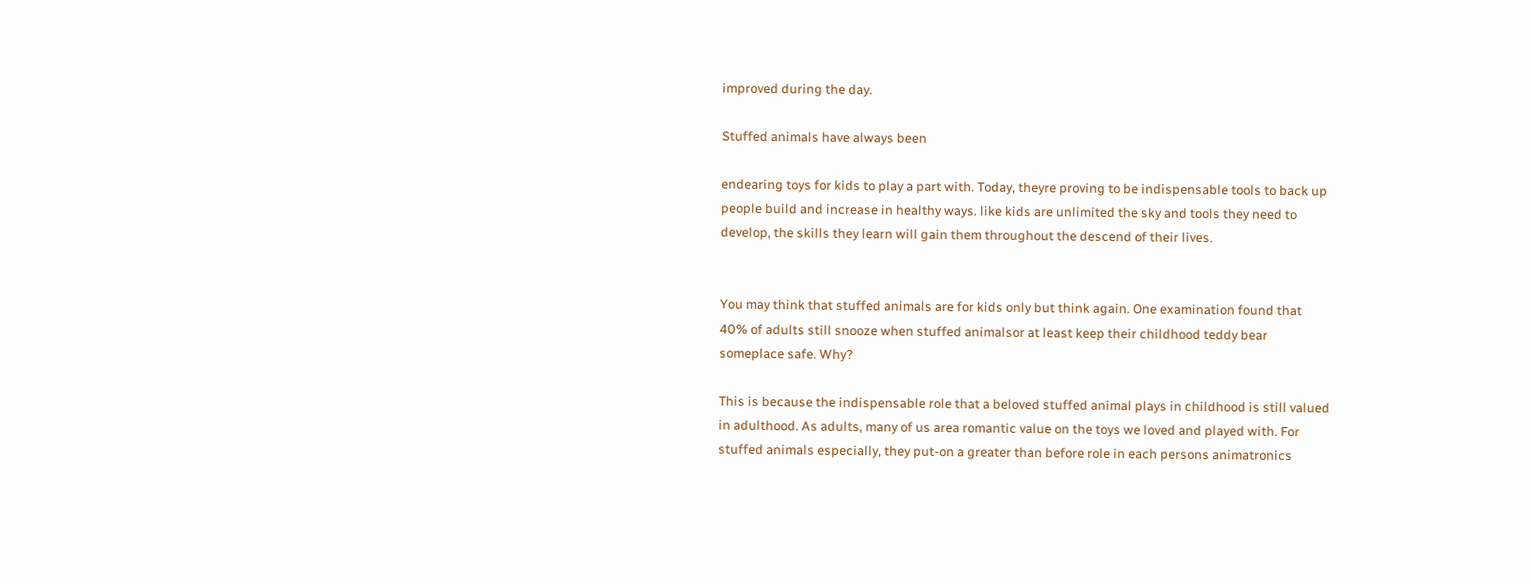improved during the day.

Stuffed animals have always been

endearing toys for kids to play a part with. Today, theyre proving to be indispensable tools to back up people build and increase in healthy ways. like kids are unlimited the sky and tools they need to develop, the skills they learn will gain them throughout the descend of their lives.


You may think that stuffed animals are for kids only but think again. One examination found that 40% of adults still snooze when stuffed animalsor at least keep their childhood teddy bear someplace safe. Why?

This is because the indispensable role that a beloved stuffed animal plays in childhood is still valued in adulthood. As adults, many of us area romantic value on the toys we loved and played with. For stuffed animals especially, they put-on a greater than before role in each persons animatronics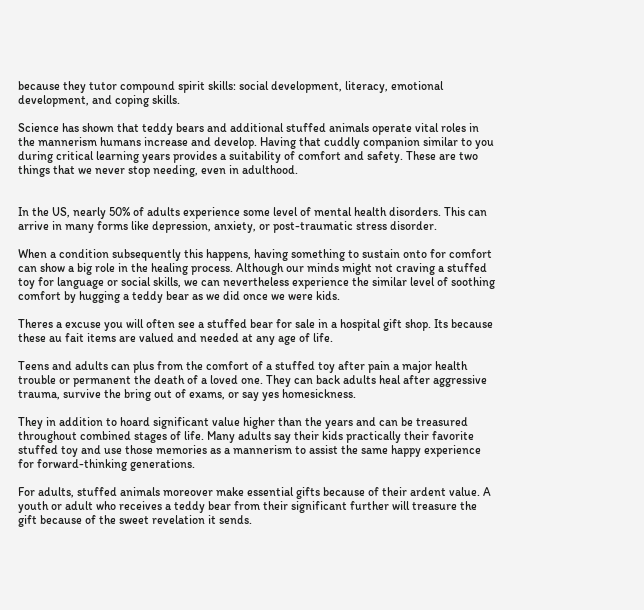because they tutor compound spirit skills: social development, literacy, emotional development, and coping skills.

Science has shown that teddy bears and additional stuffed animals operate vital roles in the mannerism humans increase and develop. Having that cuddly companion similar to you during critical learning years provides a suitability of comfort and safety. These are two things that we never stop needing, even in adulthood.


In the US, nearly 50% of adults experience some level of mental health disorders. This can arrive in many forms like depression, anxiety, or post-traumatic stress disorder.

When a condition subsequently this happens, having something to sustain onto for comfort can show a big role in the healing process. Although our minds might not craving a stuffed toy for language or social skills, we can nevertheless experience the similar level of soothing comfort by hugging a teddy bear as we did once we were kids.

Theres a excuse you will often see a stuffed bear for sale in a hospital gift shop. Its because these au fait items are valued and needed at any age of life.

Teens and adults can plus from the comfort of a stuffed toy after pain a major health trouble or permanent the death of a loved one. They can back adults heal after aggressive trauma, survive the bring out of exams, or say yes homesickness.

They in addition to hoard significant value higher than the years and can be treasured throughout combined stages of life. Many adults say their kids practically their favorite stuffed toy and use those memories as a mannerism to assist the same happy experience for forward-thinking generations.

For adults, stuffed animals moreover make essential gifts because of their ardent value. A youth or adult who receives a teddy bear from their significant further will treasure the gift because of the sweet revelation it sends.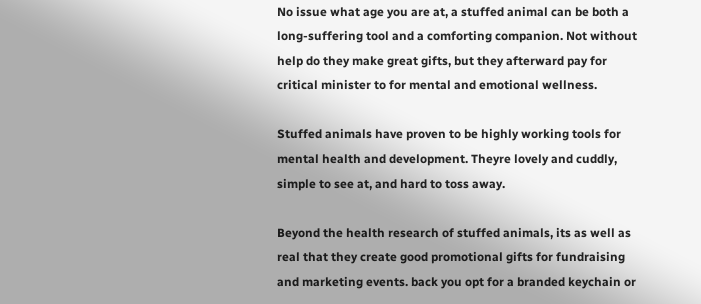No issue what age you are at, a stuffed animal can be both a long-suffering tool and a comforting companion. Not without help do they make great gifts, but they afterward pay for critical minister to for mental and emotional wellness.

Stuffed animals have proven to be highly working tools for mental health and development. Theyre lovely and cuddly, simple to see at, and hard to toss away.

Beyond the health research of stuffed animals, its as well as real that they create good promotional gifts for fundraising and marketing events. back you opt for a branded keychain or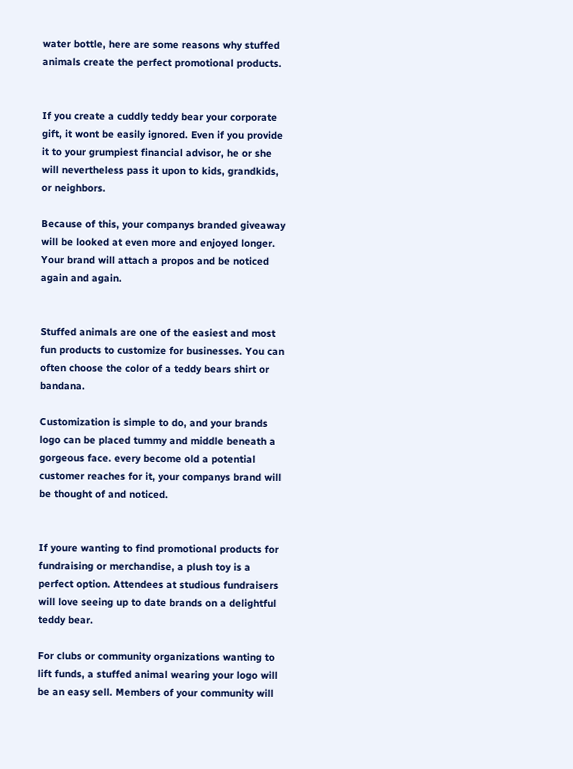water bottle, here are some reasons why stuffed animals create the perfect promotional products.


If you create a cuddly teddy bear your corporate gift, it wont be easily ignored. Even if you provide it to your grumpiest financial advisor, he or she will nevertheless pass it upon to kids, grandkids, or neighbors.

Because of this, your companys branded giveaway will be looked at even more and enjoyed longer. Your brand will attach a propos and be noticed again and again.


Stuffed animals are one of the easiest and most fun products to customize for businesses. You can often choose the color of a teddy bears shirt or bandana.

Customization is simple to do, and your brands logo can be placed tummy and middle beneath a gorgeous face. every become old a potential customer reaches for it, your companys brand will be thought of and noticed.


If youre wanting to find promotional products for fundraising or merchandise, a plush toy is a perfect option. Attendees at studious fundraisers will love seeing up to date brands on a delightful teddy bear.

For clubs or community organizations wanting to lift funds, a stuffed animal wearing your logo will be an easy sell. Members of your community will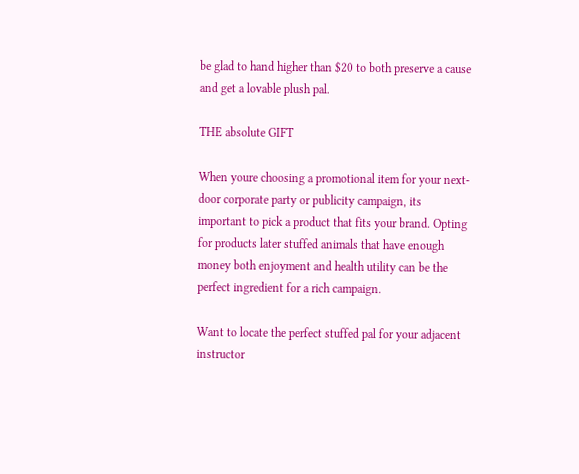be glad to hand higher than $20 to both preserve a cause and get a lovable plush pal.

THE absolute GIFT

When youre choosing a promotional item for your next-door corporate party or publicity campaign, its important to pick a product that fits your brand. Opting for products later stuffed animals that have enough money both enjoyment and health utility can be the perfect ingredient for a rich campaign.

Want to locate the perfect stuffed pal for your adjacent instructor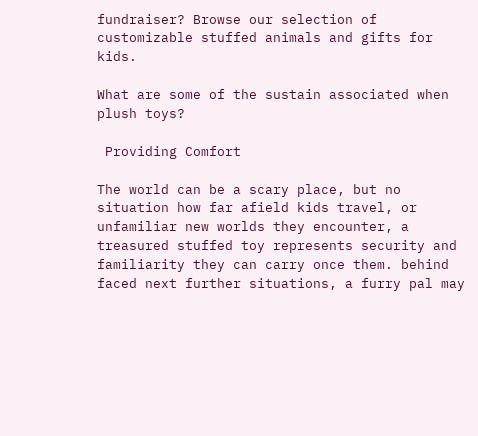fundraiser? Browse our selection of customizable stuffed animals and gifts for kids.

What are some of the sustain associated when plush toys?

 Providing Comfort

The world can be a scary place, but no situation how far afield kids travel, or unfamiliar new worlds they encounter, a treasured stuffed toy represents security and familiarity they can carry once them. behind faced next further situations, a furry pal may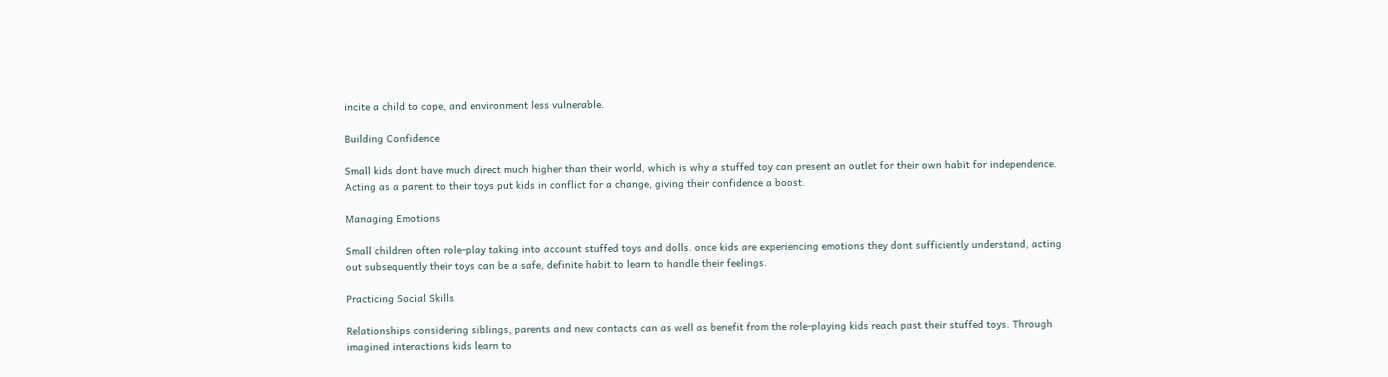incite a child to cope, and environment less vulnerable.

Building Confidence

Small kids dont have much direct much higher than their world, which is why a stuffed toy can present an outlet for their own habit for independence. Acting as a parent to their toys put kids in conflict for a change, giving their confidence a boost.

Managing Emotions

Small children often role-play taking into account stuffed toys and dolls. once kids are experiencing emotions they dont sufficiently understand, acting out subsequently their toys can be a safe, definite habit to learn to handle their feelings.

Practicing Social Skills

Relationships considering siblings, parents and new contacts can as well as benefit from the role-playing kids reach past their stuffed toys. Through imagined interactions kids learn to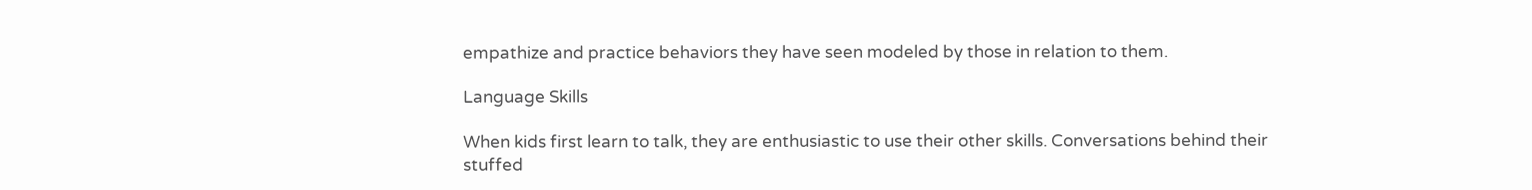empathize and practice behaviors they have seen modeled by those in relation to them.

Language Skills

When kids first learn to talk, they are enthusiastic to use their other skills. Conversations behind their stuffed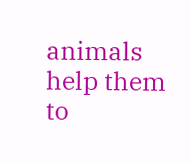animals help them to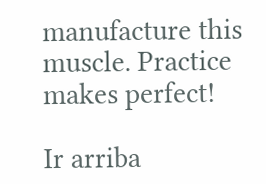manufacture this muscle. Practice makes perfect!

Ir arriba